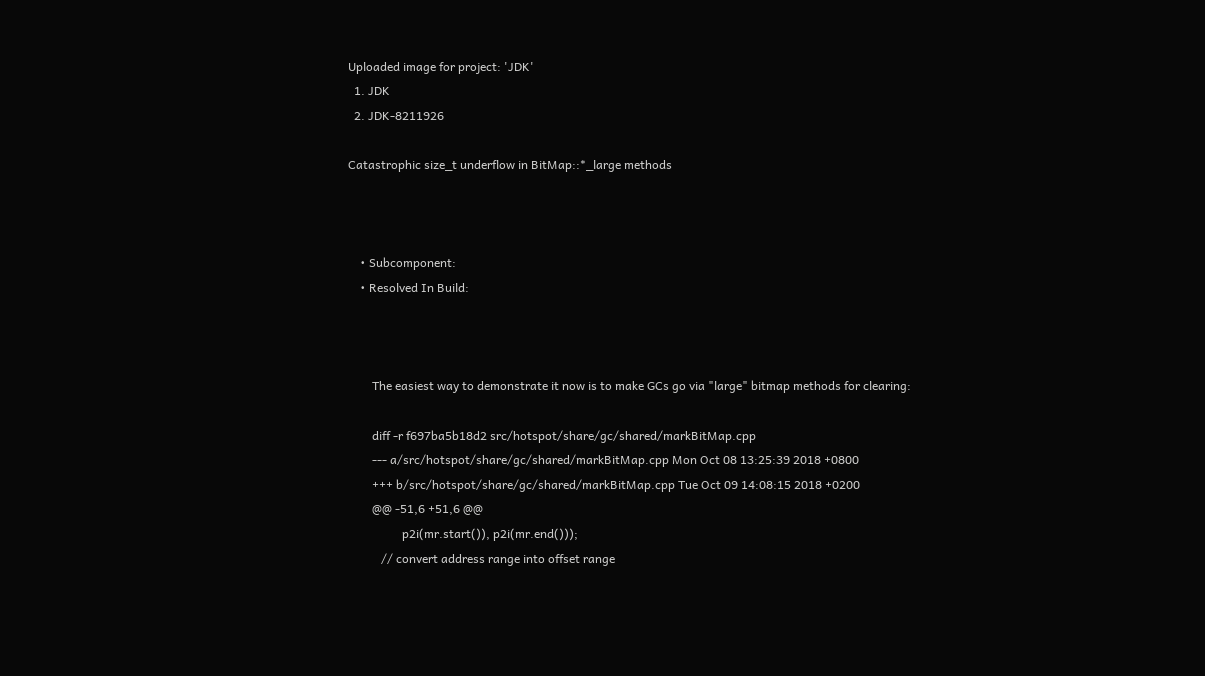Uploaded image for project: 'JDK'
  1. JDK
  2. JDK-8211926

Catastrophic size_t underflow in BitMap::*_large methods



    • Subcomponent:
    • Resolved In Build:



        The easiest way to demonstrate it now is to make GCs go via "large" bitmap methods for clearing:

        diff -r f697ba5b18d2 src/hotspot/share/gc/shared/markBitMap.cpp
        --- a/src/hotspot/share/gc/shared/markBitMap.cpp Mon Oct 08 13:25:39 2018 +0800
        +++ b/src/hotspot/share/gc/shared/markBitMap.cpp Tue Oct 09 14:08:15 2018 +0200
        @@ -51,6 +51,6 @@
                  p2i(mr.start()), p2i(mr.end()));
           // convert address range into offset range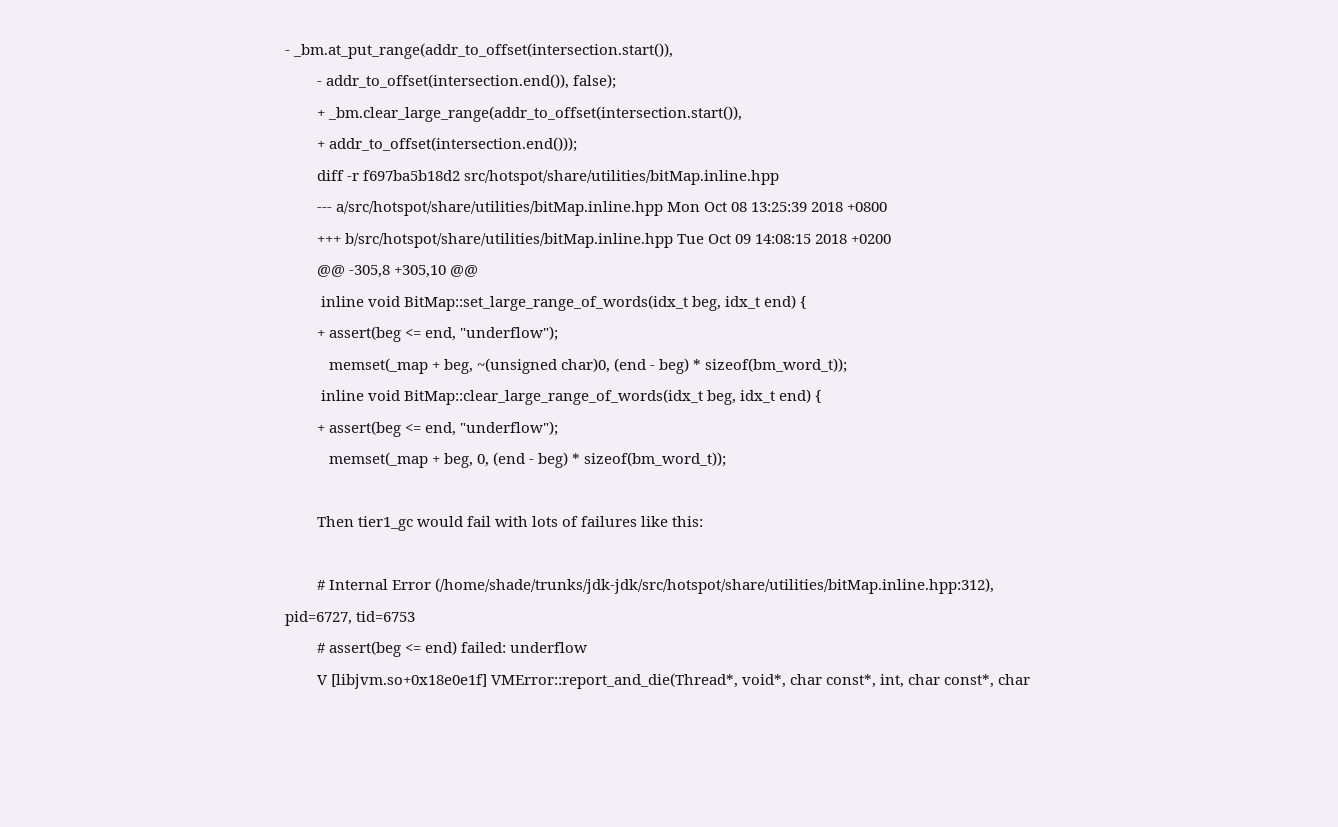- _bm.at_put_range(addr_to_offset(intersection.start()),
        - addr_to_offset(intersection.end()), false);
        + _bm.clear_large_range(addr_to_offset(intersection.start()),
        + addr_to_offset(intersection.end()));
        diff -r f697ba5b18d2 src/hotspot/share/utilities/bitMap.inline.hpp
        --- a/src/hotspot/share/utilities/bitMap.inline.hpp Mon Oct 08 13:25:39 2018 +0800
        +++ b/src/hotspot/share/utilities/bitMap.inline.hpp Tue Oct 09 14:08:15 2018 +0200
        @@ -305,8 +305,10 @@
         inline void BitMap::set_large_range_of_words(idx_t beg, idx_t end) {
        + assert(beg <= end, "underflow");
           memset(_map + beg, ~(unsigned char)0, (end - beg) * sizeof(bm_word_t));
         inline void BitMap::clear_large_range_of_words(idx_t beg, idx_t end) {
        + assert(beg <= end, "underflow");
           memset(_map + beg, 0, (end - beg) * sizeof(bm_word_t));

        Then tier1_gc would fail with lots of failures like this:

        # Internal Error (/home/shade/trunks/jdk-jdk/src/hotspot/share/utilities/bitMap.inline.hpp:312), pid=6727, tid=6753
        # assert(beg <= end) failed: underflow
        V [libjvm.so+0x18e0e1f] VMError::report_and_die(Thread*, void*, char const*, int, char const*, char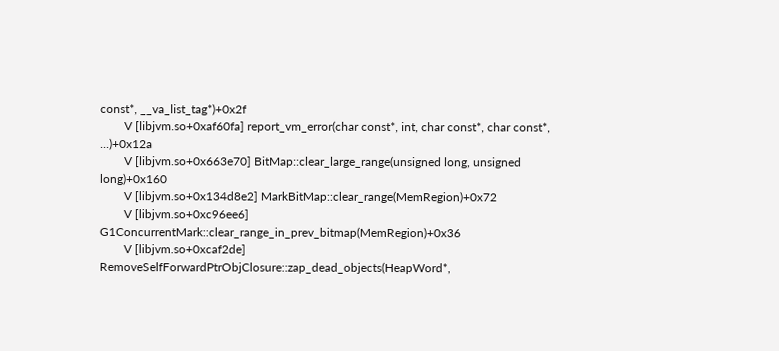const*, __va_list_tag*)+0x2f
        V [libjvm.so+0xaf60fa] report_vm_error(char const*, int, char const*, char const*, ...)+0x12a
        V [libjvm.so+0x663e70] BitMap::clear_large_range(unsigned long, unsigned long)+0x160
        V [libjvm.so+0x134d8e2] MarkBitMap::clear_range(MemRegion)+0x72
        V [libjvm.so+0xc96ee6] G1ConcurrentMark::clear_range_in_prev_bitmap(MemRegion)+0x36
        V [libjvm.so+0xcaf2de] RemoveSelfForwardPtrObjClosure::zap_dead_objects(HeapWord*,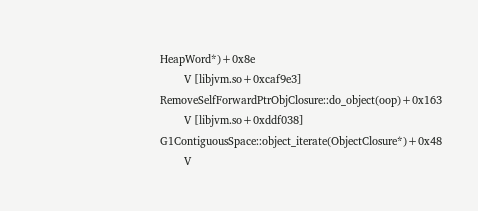HeapWord*)+0x8e
        V [libjvm.so+0xcaf9e3] RemoveSelfForwardPtrObjClosure::do_object(oop)+0x163
        V [libjvm.so+0xddf038] G1ContiguousSpace::object_iterate(ObjectClosure*)+0x48
        V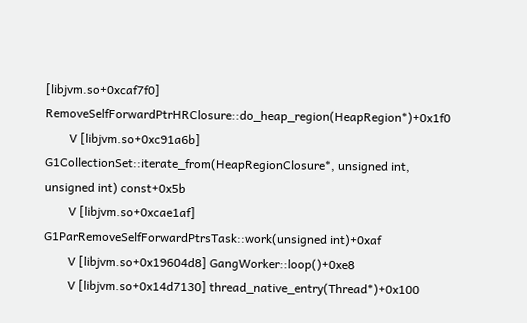[libjvm.so+0xcaf7f0] RemoveSelfForwardPtrHRClosure::do_heap_region(HeapRegion*)+0x1f0
        V [libjvm.so+0xc91a6b] G1CollectionSet::iterate_from(HeapRegionClosure*, unsigned int, unsigned int) const+0x5b
        V [libjvm.so+0xcae1af] G1ParRemoveSelfForwardPtrsTask::work(unsigned int)+0xaf
        V [libjvm.so+0x19604d8] GangWorker::loop()+0xe8
        V [libjvm.so+0x14d7130] thread_native_entry(Thread*)+0x100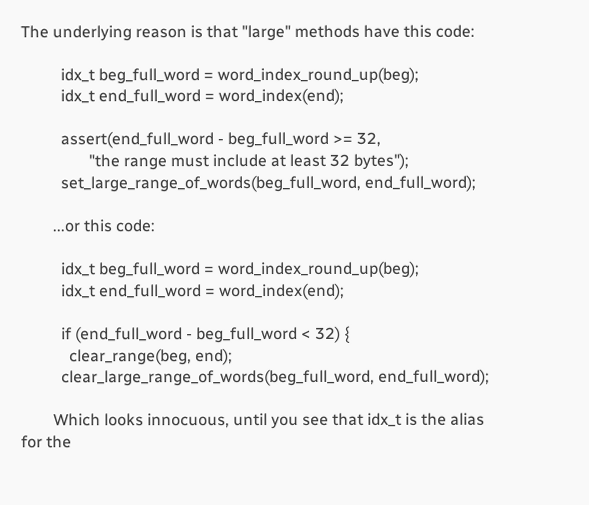The underlying reason is that "large" methods have this code:

          idx_t beg_full_word = word_index_round_up(beg);
          idx_t end_full_word = word_index(end);

          assert(end_full_word - beg_full_word >= 32,
                 "the range must include at least 32 bytes");
          set_large_range_of_words(beg_full_word, end_full_word);

        ...or this code:

          idx_t beg_full_word = word_index_round_up(beg);
          idx_t end_full_word = word_index(end);

          if (end_full_word - beg_full_word < 32) {
            clear_range(beg, end);
          clear_large_range_of_words(beg_full_word, end_full_word);

        Which looks innocuous, until you see that idx_t is the alias for the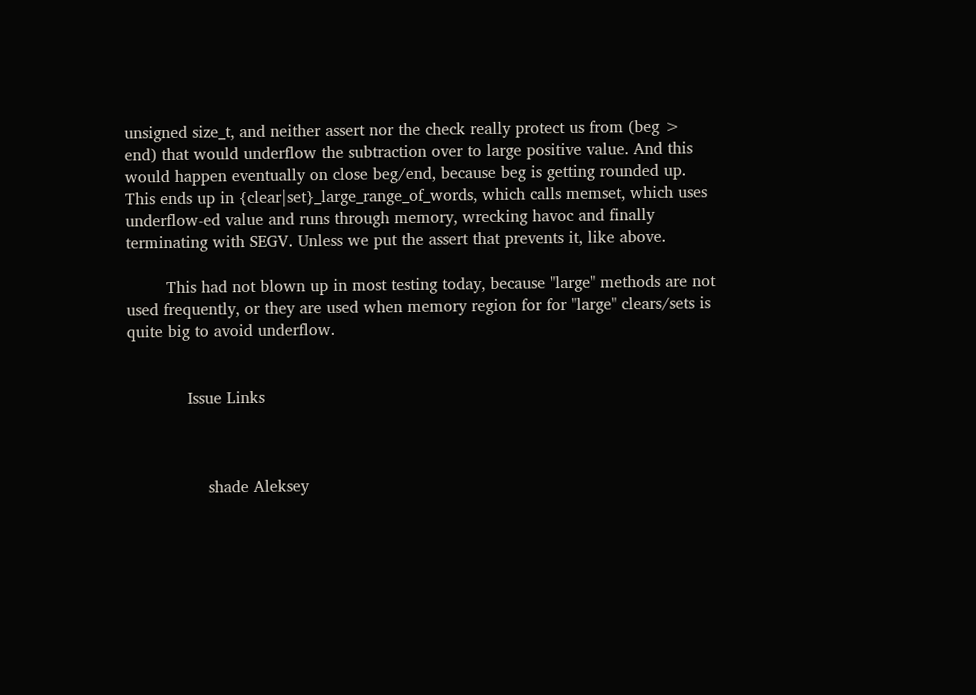unsigned size_t, and neither assert nor the check really protect us from (beg > end) that would underflow the subtraction over to large positive value. And this would happen eventually on close beg/end, because beg is getting rounded up. This ends up in {clear|set}_large_range_of_words, which calls memset, which uses underflow-ed value and runs through memory, wrecking havoc and finally terminating with SEGV. Unless we put the assert that prevents it, like above.

        This had not blown up in most testing today, because "large" methods are not used frequently, or they are used when memory region for for "large" clears/sets is quite big to avoid underflow.


            Issue Links



                shade Aleksey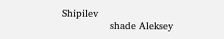Shipilev
                shade Aleksey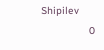Shipilev
                0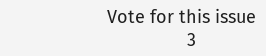Vote for this issue
                3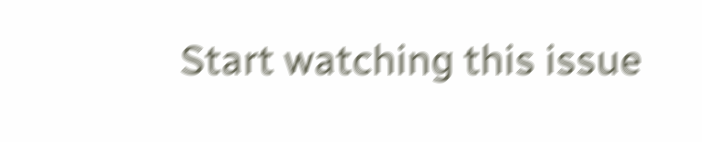Start watching this issue